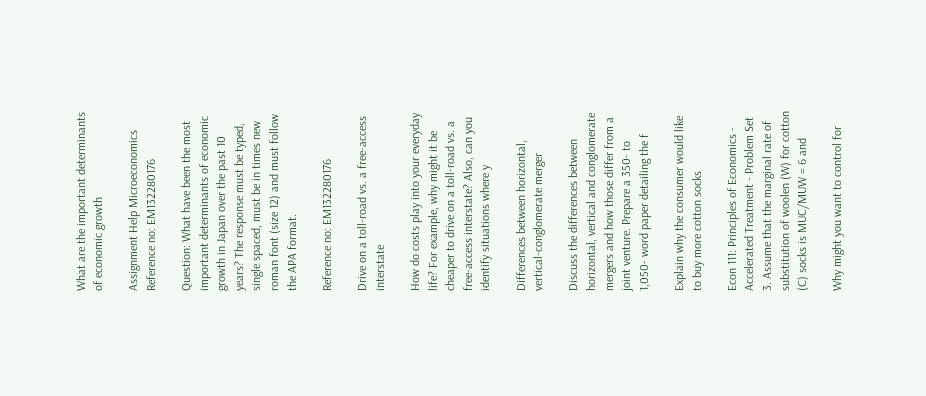What are the important determinants of economic growth

Assignment Help Microeconomics
Reference no: EM132280176

Question: What have been the most important determinants of economic growth in Japan over the past 10 years? The response must be typed, single spaced, must be in times new roman font (size 12) and must follow the APA format.

Reference no: EM132280176

Drive on a toll-road vs. a free-access interstate

How do costs play into your everyday life? For example, why might it be cheaper to drive on a toll-road vs. a free-access interstate? Also, can you identify situations where y

Differences between horizontal, vertical-conglomerate merger

Discuss the differences between horizontal, vertical and conglomerate mergers and how those differ from a joint venture. Prepare a 350- to 1,050- word paper detailing the f

Explain why the consumer would like to buy more cotton socks

Econ 111: Principles of Economics - Accelerated Treatment - Problem Set 3. Assume that the marginal rate of substitution of woolen (W) for cotton (C) socks is MUC/MUW = 6 and

Why might you want to control for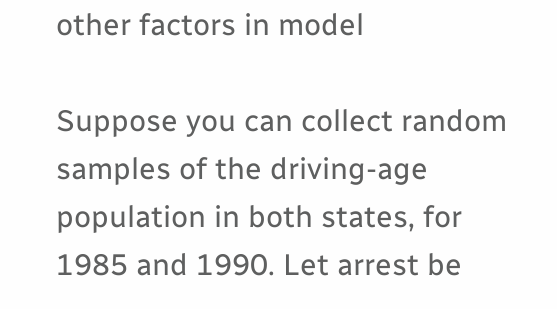other factors in model

Suppose you can collect random samples of the driving-age population in both states, for 1985 and 1990. Let arrest be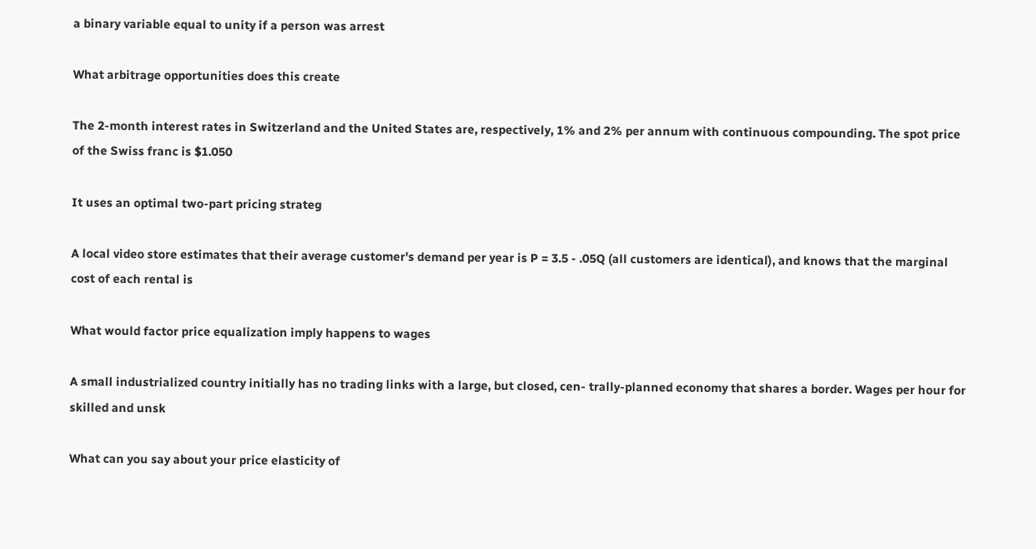a binary variable equal to unity if a person was arrest

What arbitrage opportunities does this create

The 2-month interest rates in Switzerland and the United States are, respectively, 1% and 2% per annum with continuous compounding. The spot price of the Swiss franc is $1.050

It uses an optimal two-part pricing strateg

A local video store estimates that their average customer's demand per year is P = 3.5 - .05Q (all customers are identical), and knows that the marginal cost of each rental is

What would factor price equalization imply happens to wages

A small industrialized country initially has no trading links with a large, but closed, cen- trally-planned economy that shares a border. Wages per hour for skilled and unsk

What can you say about your price elasticity of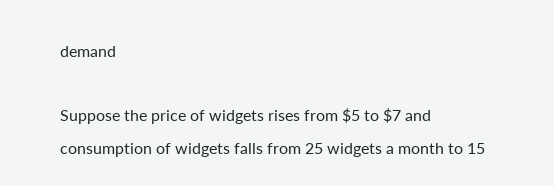demand

Suppose the price of widgets rises from $5 to $7 and consumption of widgets falls from 25 widgets a month to 15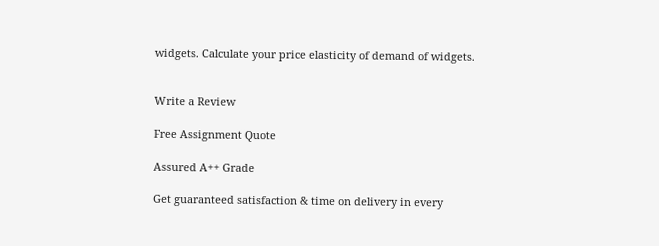widgets. Calculate your price elasticity of demand of widgets.


Write a Review

Free Assignment Quote

Assured A++ Grade

Get guaranteed satisfaction & time on delivery in every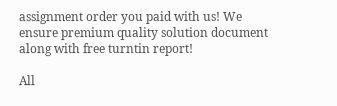assignment order you paid with us! We ensure premium quality solution document along with free turntin report!

All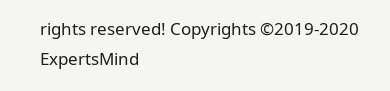rights reserved! Copyrights ©2019-2020 ExpertsMind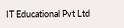IT Educational Pvt Ltd